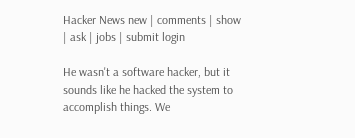Hacker News new | comments | show | ask | jobs | submit login

He wasn't a software hacker, but it sounds like he hacked the system to accomplish things. We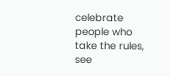celebrate people who take the rules, see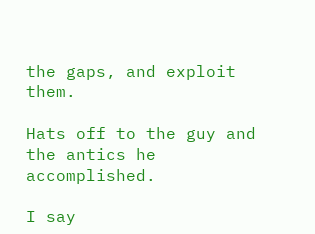the gaps, and exploit them.

Hats off to the guy and the antics he accomplished.

I say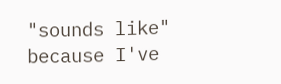"sounds like" because I've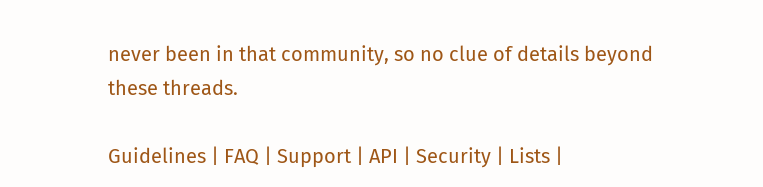never been in that community, so no clue of details beyond these threads.

Guidelines | FAQ | Support | API | Security | Lists |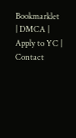Bookmarklet | DMCA | Apply to YC | Contact